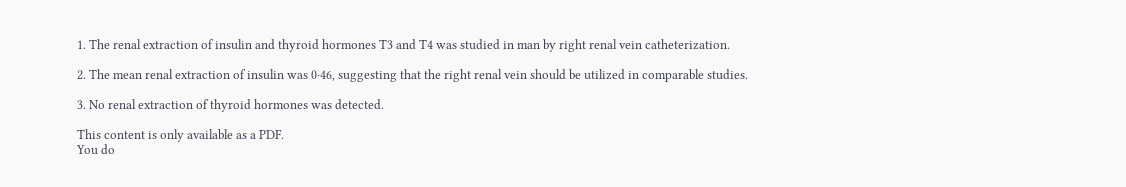1. The renal extraction of insulin and thyroid hormones T3 and T4 was studied in man by right renal vein catheterization.

2. The mean renal extraction of insulin was 0·46, suggesting that the right renal vein should be utilized in comparable studies.

3. No renal extraction of thyroid hormones was detected.

This content is only available as a PDF.
You do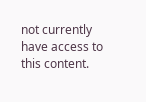not currently have access to this content.